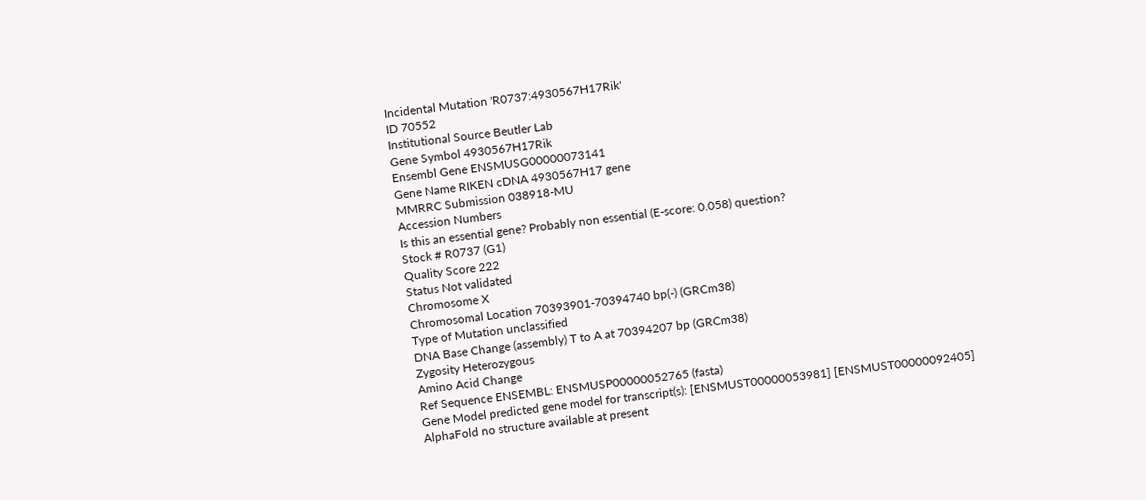Incidental Mutation 'R0737:4930567H17Rik'
ID 70552
Institutional Source Beutler Lab
Gene Symbol 4930567H17Rik
Ensembl Gene ENSMUSG00000073141
Gene Name RIKEN cDNA 4930567H17 gene
MMRRC Submission 038918-MU
Accession Numbers
Is this an essential gene? Probably non essential (E-score: 0.058) question?
Stock # R0737 (G1)
Quality Score 222
Status Not validated
Chromosome X
Chromosomal Location 70393901-70394740 bp(-) (GRCm38)
Type of Mutation unclassified
DNA Base Change (assembly) T to A at 70394207 bp (GRCm38)
Zygosity Heterozygous
Amino Acid Change
Ref Sequence ENSEMBL: ENSMUSP00000052765 (fasta)
Gene Model predicted gene model for transcript(s): [ENSMUST00000053981] [ENSMUST00000092405]
AlphaFold no structure available at present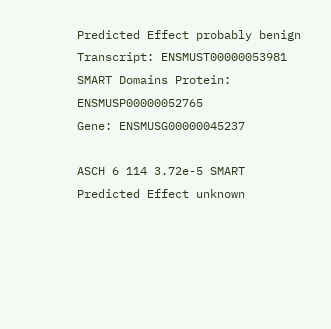Predicted Effect probably benign
Transcript: ENSMUST00000053981
SMART Domains Protein: ENSMUSP00000052765
Gene: ENSMUSG00000045237

ASCH 6 114 3.72e-5 SMART
Predicted Effect unknown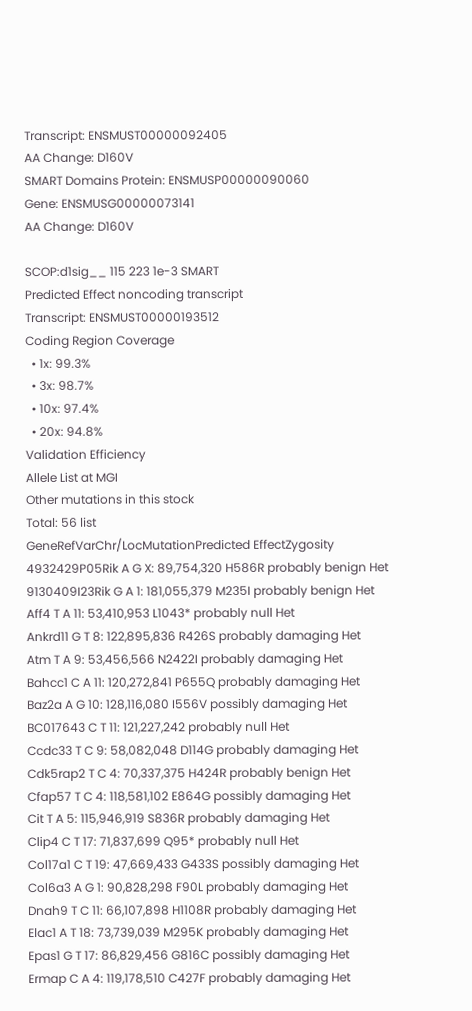Transcript: ENSMUST00000092405
AA Change: D160V
SMART Domains Protein: ENSMUSP00000090060
Gene: ENSMUSG00000073141
AA Change: D160V

SCOP:d1sig__ 115 223 1e-3 SMART
Predicted Effect noncoding transcript
Transcript: ENSMUST00000193512
Coding Region Coverage
  • 1x: 99.3%
  • 3x: 98.7%
  • 10x: 97.4%
  • 20x: 94.8%
Validation Efficiency
Allele List at MGI
Other mutations in this stock
Total: 56 list
GeneRefVarChr/LocMutationPredicted EffectZygosity
4932429P05Rik A G X: 89,754,320 H586R probably benign Het
9130409I23Rik G A 1: 181,055,379 M235I probably benign Het
Aff4 T A 11: 53,410,953 L1043* probably null Het
Ankrd11 G T 8: 122,895,836 R426S probably damaging Het
Atm T A 9: 53,456,566 N2422I probably damaging Het
Bahcc1 C A 11: 120,272,841 P655Q probably damaging Het
Baz2a A G 10: 128,116,080 I556V possibly damaging Het
BC017643 C T 11: 121,227,242 probably null Het
Ccdc33 T C 9: 58,082,048 D114G probably damaging Het
Cdk5rap2 T C 4: 70,337,375 H424R probably benign Het
Cfap57 T C 4: 118,581,102 E864G possibly damaging Het
Cit T A 5: 115,946,919 S836R probably damaging Het
Clip4 C T 17: 71,837,699 Q95* probably null Het
Col17a1 C T 19: 47,669,433 G433S possibly damaging Het
Col6a3 A G 1: 90,828,298 F90L probably damaging Het
Dnah9 T C 11: 66,107,898 H1108R probably damaging Het
Elac1 A T 18: 73,739,039 M295K probably damaging Het
Epas1 G T 17: 86,829,456 G816C possibly damaging Het
Ermap C A 4: 119,178,510 C427F probably damaging Het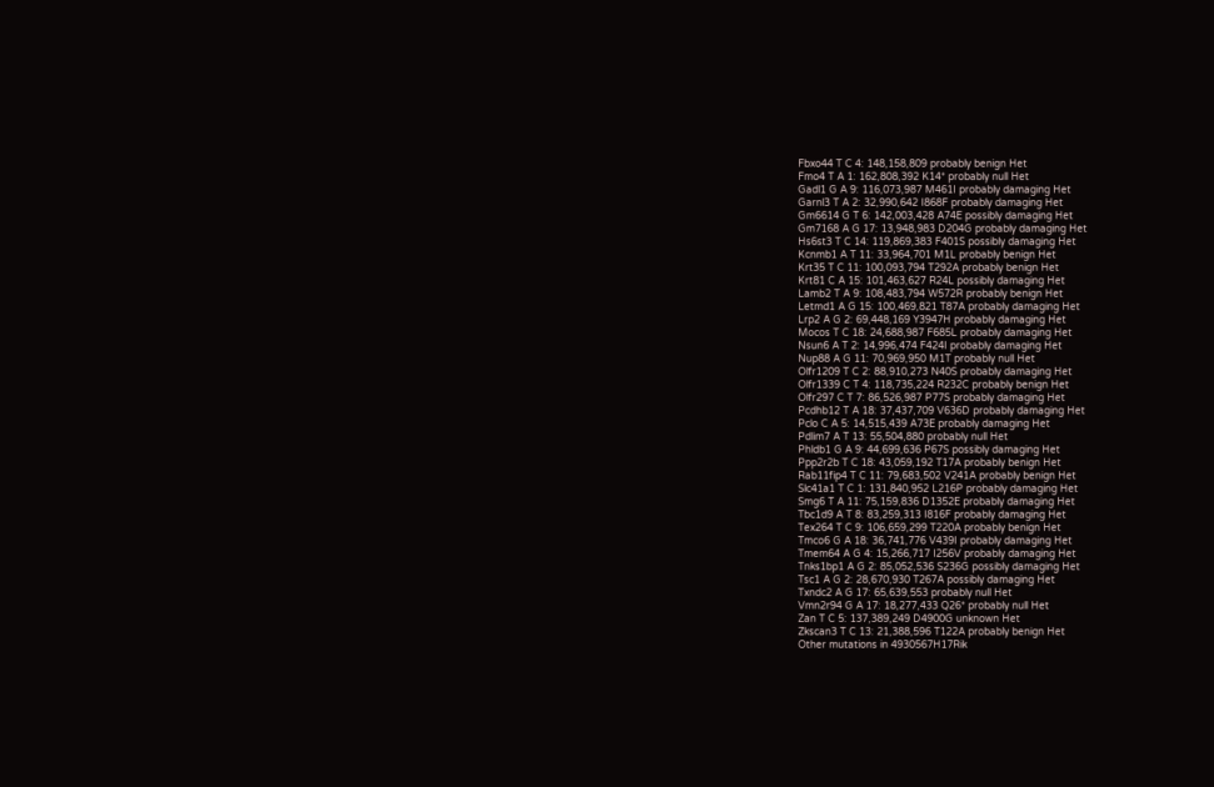Fbxo44 T C 4: 148,158,809 probably benign Het
Fmo4 T A 1: 162,808,392 K14* probably null Het
Gadl1 G A 9: 116,073,987 M461I probably damaging Het
Garnl3 T A 2: 32,990,642 I868F probably damaging Het
Gm6614 G T 6: 142,003,428 A74E possibly damaging Het
Gm7168 A G 17: 13,948,983 D204G probably damaging Het
Hs6st3 T C 14: 119,869,383 F401S possibly damaging Het
Kcnmb1 A T 11: 33,964,701 M1L probably benign Het
Krt35 T C 11: 100,093,794 T292A probably benign Het
Krt81 C A 15: 101,463,627 R24L possibly damaging Het
Lamb2 T A 9: 108,483,794 W572R probably benign Het
Letmd1 A G 15: 100,469,821 T87A probably damaging Het
Lrp2 A G 2: 69,448,169 Y3947H probably damaging Het
Mocos T C 18: 24,688,987 F685L probably damaging Het
Nsun6 A T 2: 14,996,474 F424I probably damaging Het
Nup88 A G 11: 70,969,950 M1T probably null Het
Olfr1209 T C 2: 88,910,273 N40S probably damaging Het
Olfr1339 C T 4: 118,735,224 R232C probably benign Het
Olfr297 C T 7: 86,526,987 P77S probably damaging Het
Pcdhb12 T A 18: 37,437,709 V636D probably damaging Het
Pclo C A 5: 14,515,439 A73E probably damaging Het
Pdlim7 A T 13: 55,504,880 probably null Het
Phldb1 G A 9: 44,699,636 P67S possibly damaging Het
Ppp2r2b T C 18: 43,059,192 T17A probably benign Het
Rab11fip4 T C 11: 79,683,502 V241A probably benign Het
Slc41a1 T C 1: 131,840,952 L216P probably damaging Het
Smg6 T A 11: 75,159,836 D1352E probably damaging Het
Tbc1d9 A T 8: 83,259,313 I816F probably damaging Het
Tex264 T C 9: 106,659,299 T220A probably benign Het
Tmco6 G A 18: 36,741,776 V439I probably damaging Het
Tmem64 A G 4: 15,266,717 I256V probably damaging Het
Tnks1bp1 A G 2: 85,052,536 S236G possibly damaging Het
Tsc1 A G 2: 28,670,930 T267A possibly damaging Het
Txndc2 A G 17: 65,639,553 probably null Het
Vmn2r94 G A 17: 18,277,433 Q26* probably null Het
Zan T C 5: 137,389,249 D4900G unknown Het
Zkscan3 T C 13: 21,388,596 T122A probably benign Het
Other mutations in 4930567H17Rik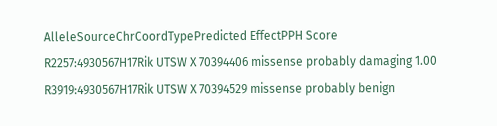AlleleSourceChrCoordTypePredicted EffectPPH Score
R2257:4930567H17Rik UTSW X 70394406 missense probably damaging 1.00
R3919:4930567H17Rik UTSW X 70394529 missense probably benign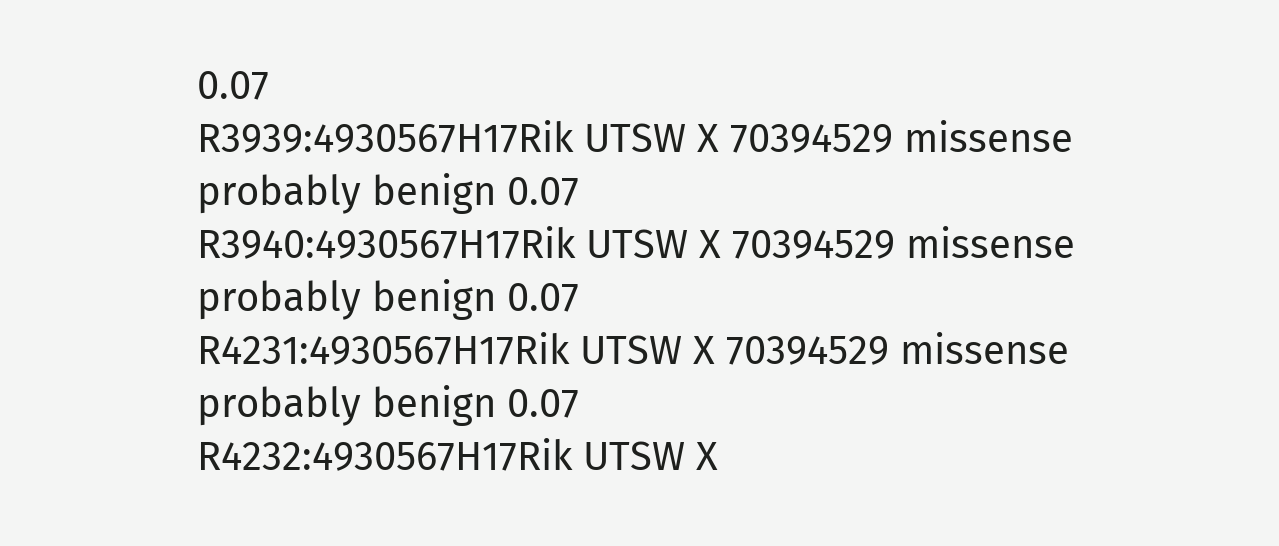0.07
R3939:4930567H17Rik UTSW X 70394529 missense probably benign 0.07
R3940:4930567H17Rik UTSW X 70394529 missense probably benign 0.07
R4231:4930567H17Rik UTSW X 70394529 missense probably benign 0.07
R4232:4930567H17Rik UTSW X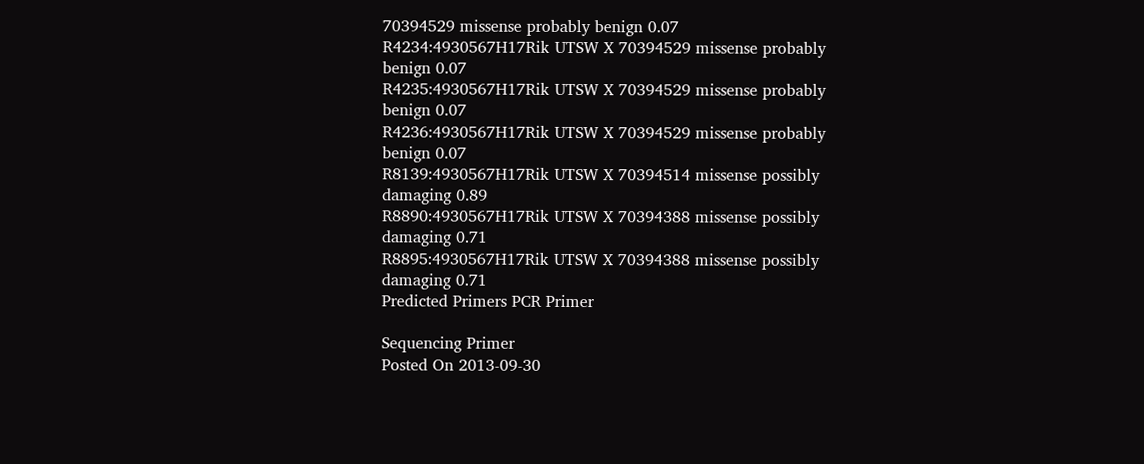70394529 missense probably benign 0.07
R4234:4930567H17Rik UTSW X 70394529 missense probably benign 0.07
R4235:4930567H17Rik UTSW X 70394529 missense probably benign 0.07
R4236:4930567H17Rik UTSW X 70394529 missense probably benign 0.07
R8139:4930567H17Rik UTSW X 70394514 missense possibly damaging 0.89
R8890:4930567H17Rik UTSW X 70394388 missense possibly damaging 0.71
R8895:4930567H17Rik UTSW X 70394388 missense possibly damaging 0.71
Predicted Primers PCR Primer

Sequencing Primer
Posted On 2013-09-30